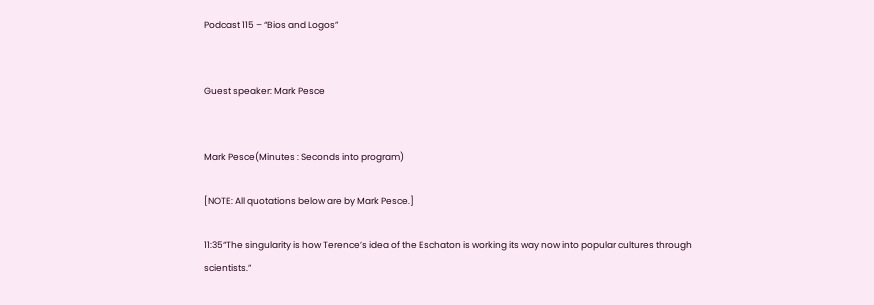Podcast 115 – “Bios and Logos”


Guest speaker: Mark Pesce


Mark Pesce(Minutes : Seconds into program)

[NOTE: All quotations below are by Mark Pesce.]

11:35“The singularity is how Terence’s idea of the Eschaton is working its way now into popular cultures through scientists.”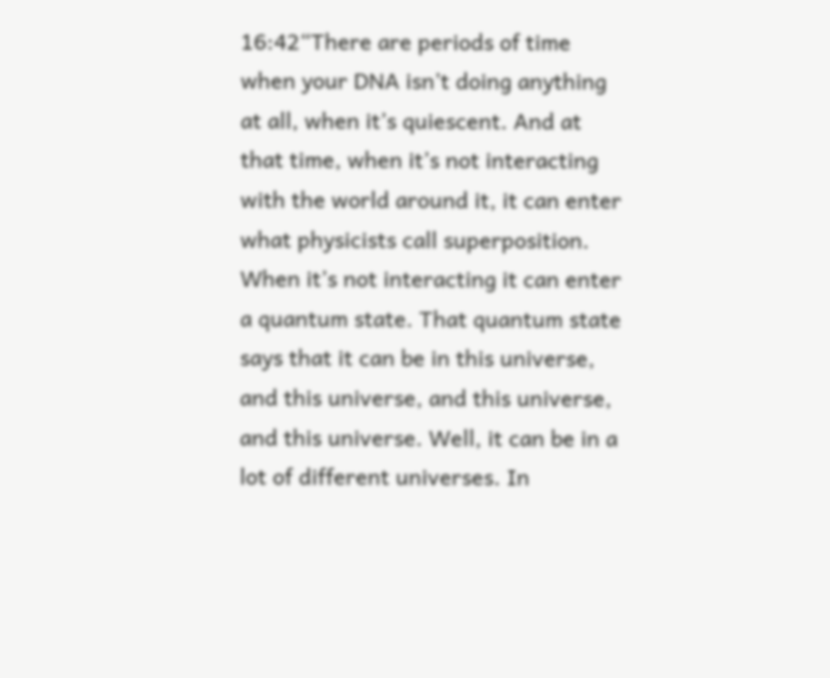16:42“There are periods of time when your DNA isn’t doing anything at all, when it’s quiescent. And at that time, when it’s not interacting with the world around it, it can enter what physicists call superposition. When it’s not interacting it can enter a quantum state. That quantum state says that it can be in this universe, and this universe, and this universe, and this universe. Well, it can be in a lot of different universes. In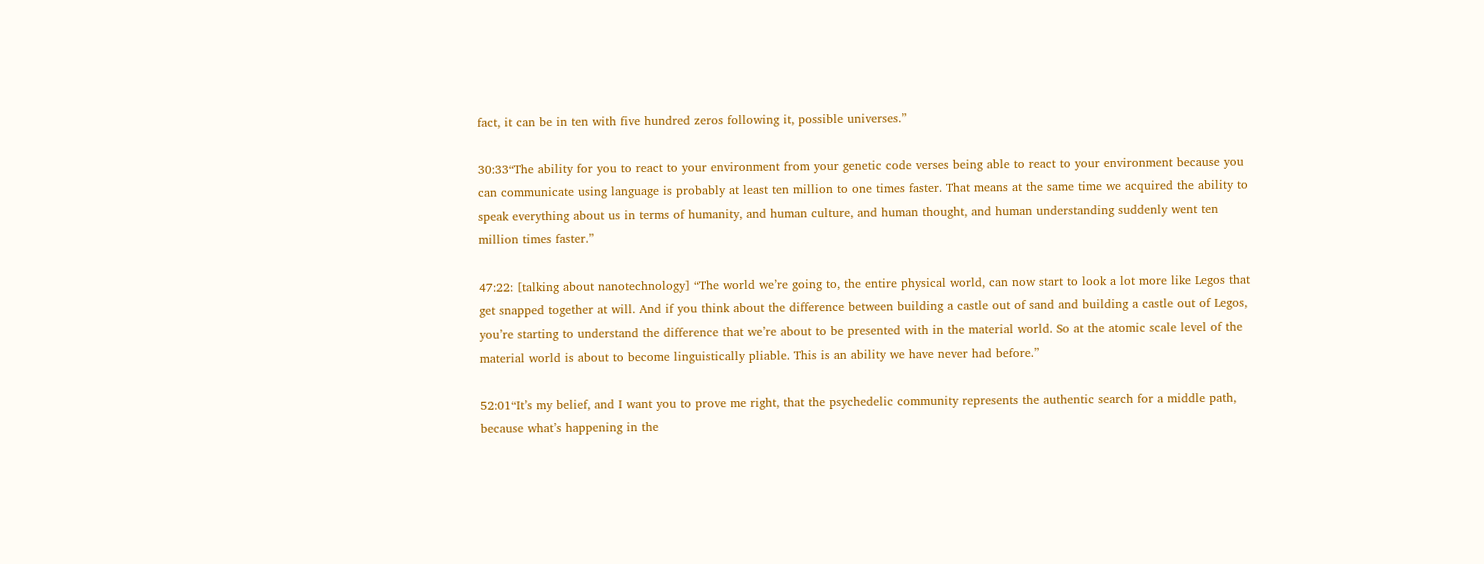fact, it can be in ten with five hundred zeros following it, possible universes.”

30:33“The ability for you to react to your environment from your genetic code verses being able to react to your environment because you can communicate using language is probably at least ten million to one times faster. That means at the same time we acquired the ability to speak everything about us in terms of humanity, and human culture, and human thought, and human understanding suddenly went ten million times faster.”

47:22: [talking about nanotechnology] “The world we’re going to, the entire physical world, can now start to look a lot more like Legos that get snapped together at will. And if you think about the difference between building a castle out of sand and building a castle out of Legos, you’re starting to understand the difference that we’re about to be presented with in the material world. So at the atomic scale level of the material world is about to become linguistically pliable. This is an ability we have never had before.”

52:01“It’s my belief, and I want you to prove me right, that the psychedelic community represents the authentic search for a middle path, because what’s happening in the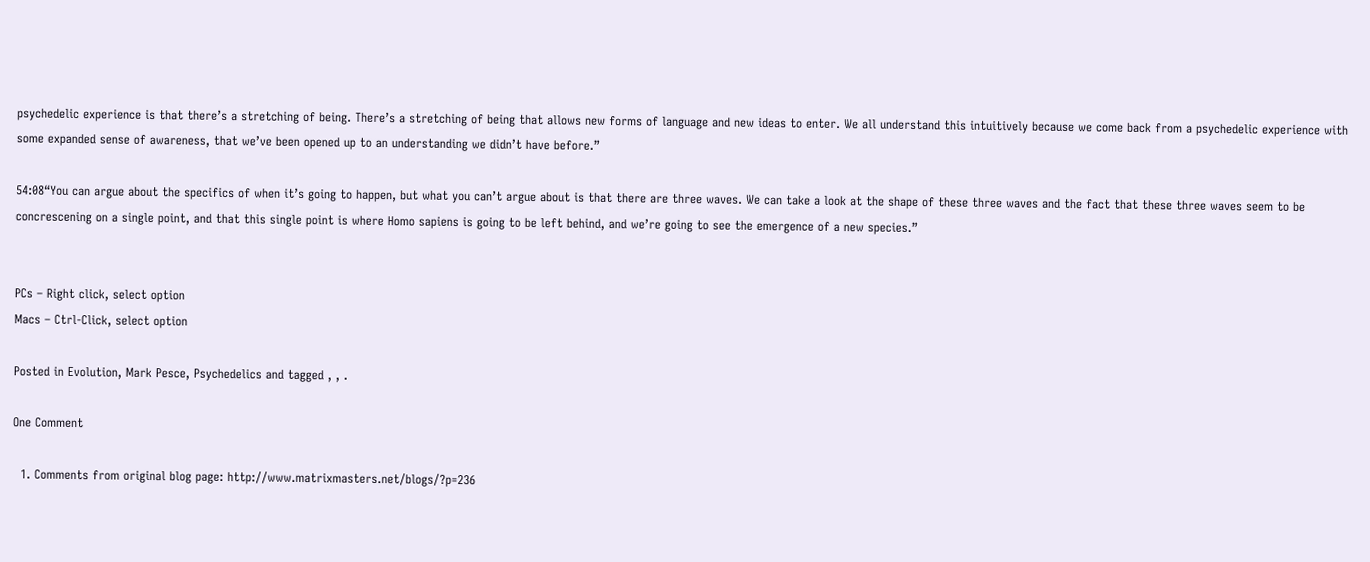psychedelic experience is that there’s a stretching of being. There’s a stretching of being that allows new forms of language and new ideas to enter. We all understand this intuitively because we come back from a psychedelic experience with some expanded sense of awareness, that we’ve been opened up to an understanding we didn’t have before.”

54:08“You can argue about the specifics of when it’s going to happen, but what you can’t argue about is that there are three waves. We can take a look at the shape of these three waves and the fact that these three waves seem to be concrescening on a single point, and that this single point is where Homo sapiens is going to be left behind, and we’re going to see the emergence of a new species.”


PCs – Right click, select option
Macs – Ctrl-Click, select option

Posted in Evolution, Mark Pesce, Psychedelics and tagged , , .

One Comment

  1. Comments from original blog page: http://www.matrixmasters.net/blogs/?p=236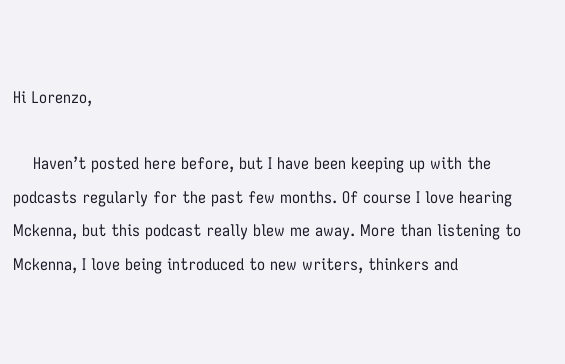Hi Lorenzo,

    Haven’t posted here before, but I have been keeping up with the podcasts regularly for the past few months. Of course I love hearing Mckenna, but this podcast really blew me away. More than listening to Mckenna, I love being introduced to new writers, thinkers and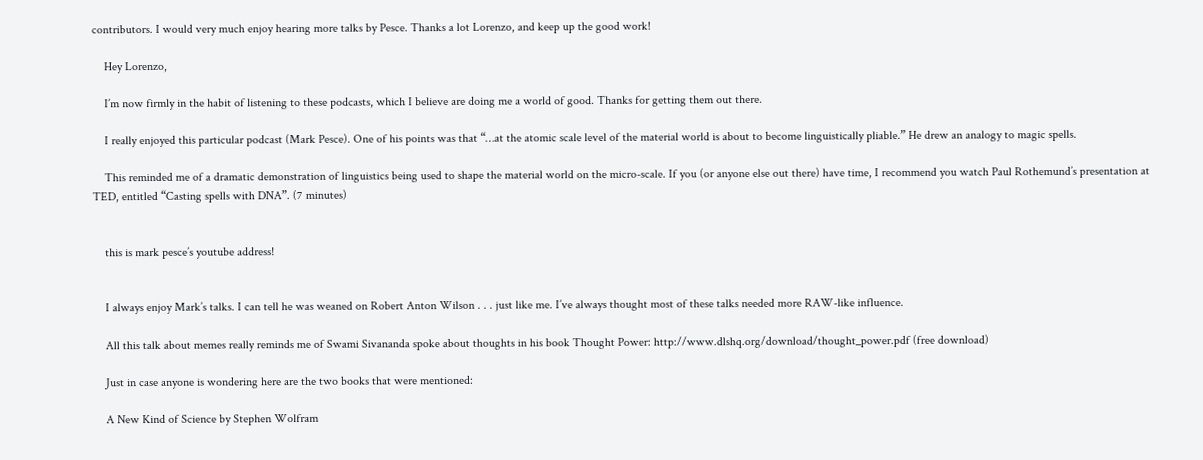contributors. I would very much enjoy hearing more talks by Pesce. Thanks a lot Lorenzo, and keep up the good work!

    Hey Lorenzo,

    I’m now firmly in the habit of listening to these podcasts, which I believe are doing me a world of good. Thanks for getting them out there.

    I really enjoyed this particular podcast (Mark Pesce). One of his points was that “…at the atomic scale level of the material world is about to become linguistically pliable.” He drew an analogy to magic spells.

    This reminded me of a dramatic demonstration of linguistics being used to shape the material world on the micro-scale. If you (or anyone else out there) have time, I recommend you watch Paul Rothemund’s presentation at TED, entitled “Casting spells with DNA”. (7 minutes)


    this is mark pesce’s youtube address!


    I always enjoy Mark’s talks. I can tell he was weaned on Robert Anton Wilson . . . just like me. I’ve always thought most of these talks needed more RAW-like influence.

    All this talk about memes really reminds me of Swami Sivananda spoke about thoughts in his book Thought Power: http://www.dlshq.org/download/thought_power.pdf (free download)

    Just in case anyone is wondering here are the two books that were mentioned:

    A New Kind of Science by Stephen Wolfram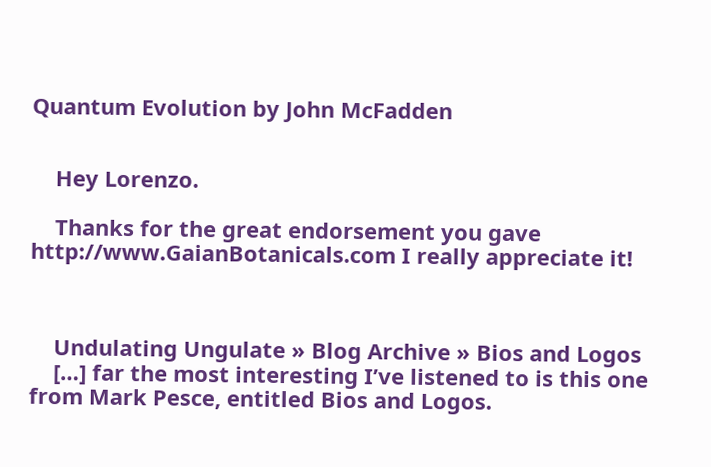Quantum Evolution by John McFadden


    Hey Lorenzo.

    Thanks for the great endorsement you gave http://www.GaianBotanicals.com I really appreciate it!



    Undulating Ungulate » Blog Archive » Bios and Logos
    […] far the most interesting I’ve listened to is this one from Mark Pesce, entitled Bios and Logos.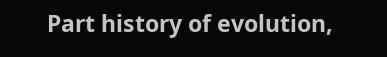Part history of evolution,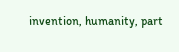invention, humanity, part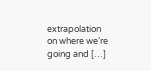extrapolation on where we’re going and […]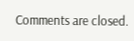Comments are closed.